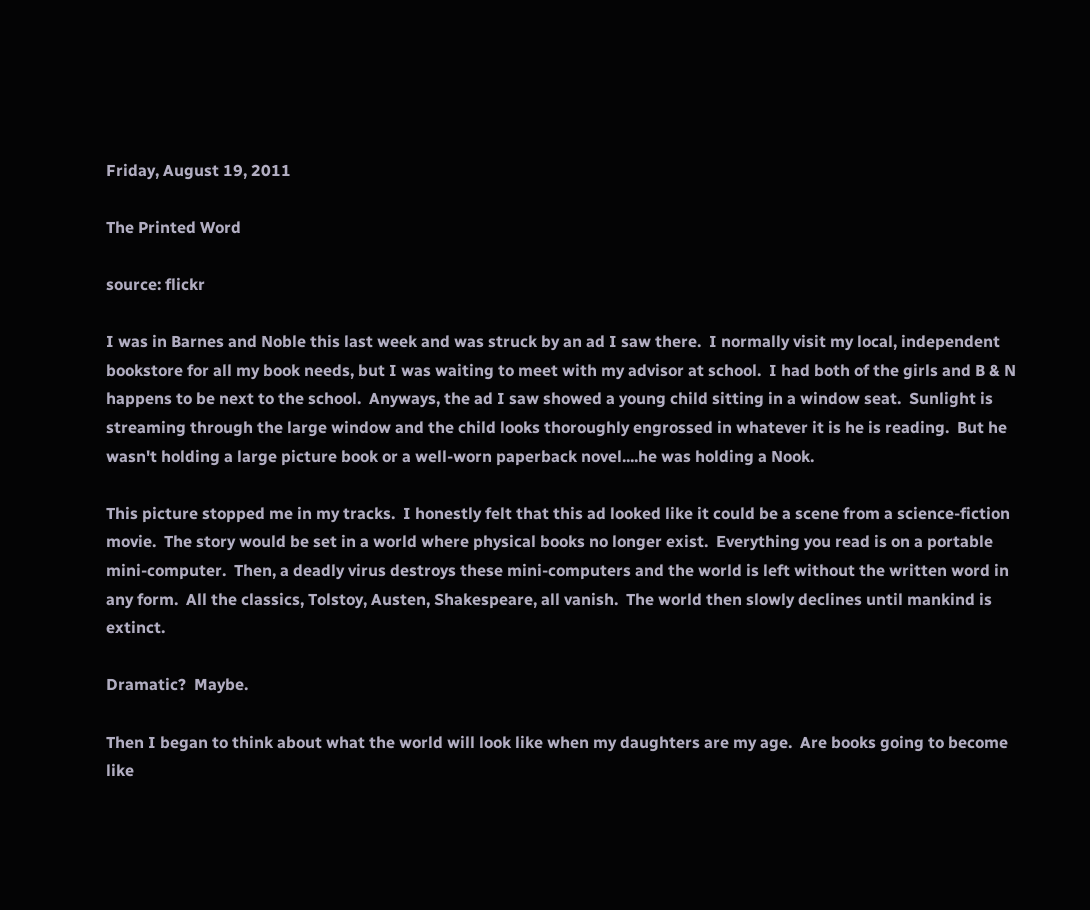Friday, August 19, 2011

The Printed Word

source: flickr

I was in Barnes and Noble this last week and was struck by an ad I saw there.  I normally visit my local, independent bookstore for all my book needs, but I was waiting to meet with my advisor at school.  I had both of the girls and B & N happens to be next to the school.  Anyways, the ad I saw showed a young child sitting in a window seat.  Sunlight is streaming through the large window and the child looks thoroughly engrossed in whatever it is he is reading.  But he wasn't holding a large picture book or a well-worn paperback novel....he was holding a Nook.

This picture stopped me in my tracks.  I honestly felt that this ad looked like it could be a scene from a science-fiction movie.  The story would be set in a world where physical books no longer exist.  Everything you read is on a portable mini-computer.  Then, a deadly virus destroys these mini-computers and the world is left without the written word in any form.  All the classics, Tolstoy, Austen, Shakespeare, all vanish.  The world then slowly declines until mankind is extinct.

Dramatic?  Maybe.

Then I began to think about what the world will look like when my daughters are my age.  Are books going to become like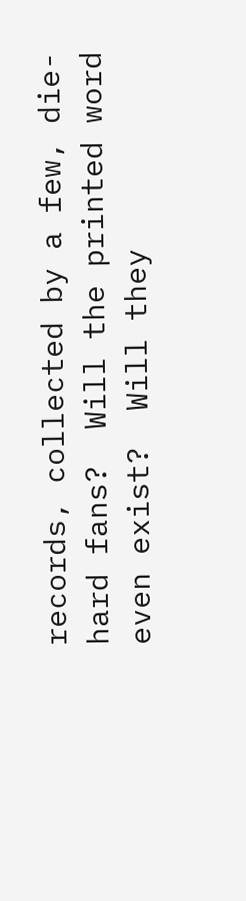records, collected by a few, die-hard fans?  Will the printed word even exist?  Will they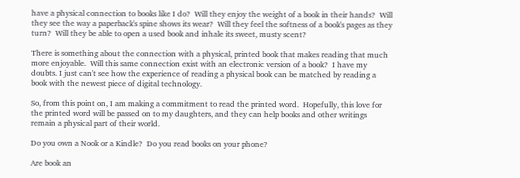have a physical connection to books like I do?  Will they enjoy the weight of a book in their hands?  Will they see the way a paperback's spine shows its wear?  Will they feel the softness of a book's pages as they turn?  Will they be able to open a used book and inhale its sweet, musty scent?

There is something about the connection with a physical, printed book that makes reading that much more enjoyable.  Will this same connection exist with an electronic version of a book?  I have my doubts. I just can't see how the experience of reading a physical book can be matched by reading a book with the newest piece of digital technology.

So, from this point on, I am making a commitment to read the printed word.  Hopefully, this love for the printed word will be passed on to my daughters, and they can help books and other writings remain a physical part of their world.

Do you own a Nook or a Kindle?  Do you read books on your phone?

Are book an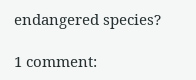endangered species?

1 comment: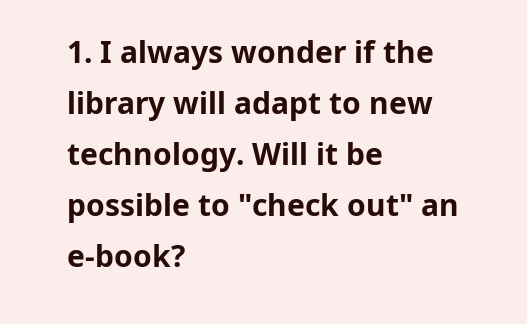1. I always wonder if the library will adapt to new technology. Will it be possible to "check out" an e-book?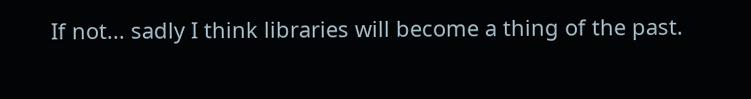If not... sadly I think libraries will become a thing of the past.